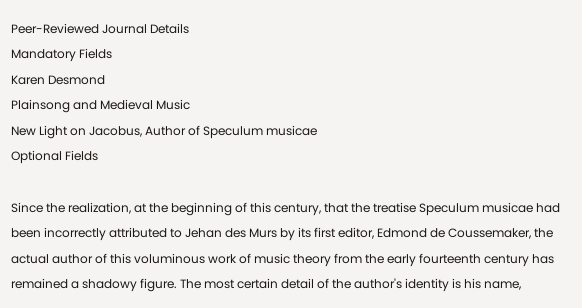Peer-Reviewed Journal Details
Mandatory Fields
Karen Desmond
Plainsong and Medieval Music
New Light on Jacobus, Author of Speculum musicae
Optional Fields

Since the realization, at the beginning of this century, that the treatise Speculum musicae had been incorrectly attributed to Jehan des Murs by its first editor, Edmond de Coussemaker, the actual author of this voluminous work of music theory from the early fourteenth century has remained a shadowy figure. The most certain detail of the author's identity is his name,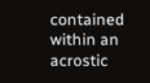contained within an acrostic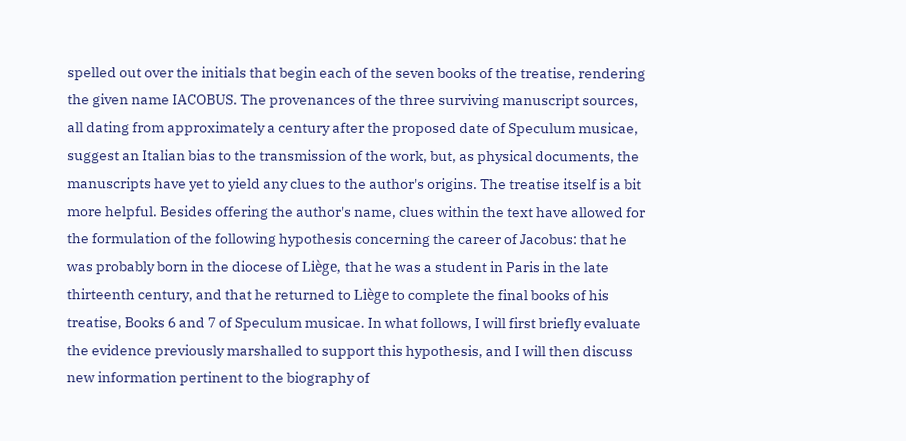spelled out over the initials that begin each of the seven books of the treatise, rendering the given name IACOBUS. The provenances of the three surviving manuscript sources, all dating from approximately a century after the proposed date of Speculum musicae, suggest an Italian bias to the transmission of the work, but, as physical documents, the manuscripts have yet to yield any clues to the author's origins. The treatise itself is a bit more helpful. Besides offering the author's name, clues within the text have allowed for the formulation of the following hypothesis concerning the career of Jacobus: that he was probably born in the diocese of Liège, that he was a student in Paris in the late thirteenth century, and that he returned to Liège to complete the final books of his treatise, Books 6 and 7 of Speculum musicae. In what follows, I will first briefly evaluate the evidence previously marshalled to support this hypothesis, and I will then discuss new information pertinent to the biography of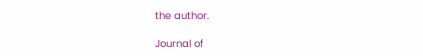the author.

Journal of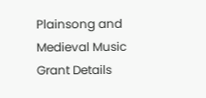Plainsong and Medieval Music
Grant Details